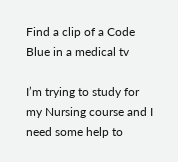Find a clip of a Code Blue in a medical tv

I’m trying to study for my Nursing course and I need some help to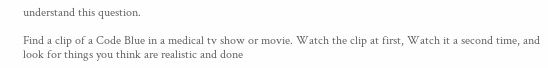understand this question.

Find a clip of a Code Blue in a medical tv show or movie. Watch the clip at first, Watch it a second time, and look for things you think are realistic and done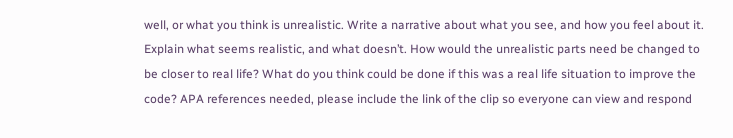well, or what you think is unrealistic. Write a narrative about what you see, and how you feel about it. Explain what seems realistic, and what doesn’t. How would the unrealistic parts need be changed to be closer to real life? What do you think could be done if this was a real life situation to improve the code? APA references needed, please include the link of the clip so everyone can view and respond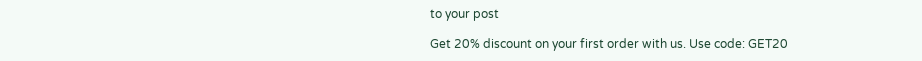to your post

Get 20% discount on your first order with us. Use code: GET20